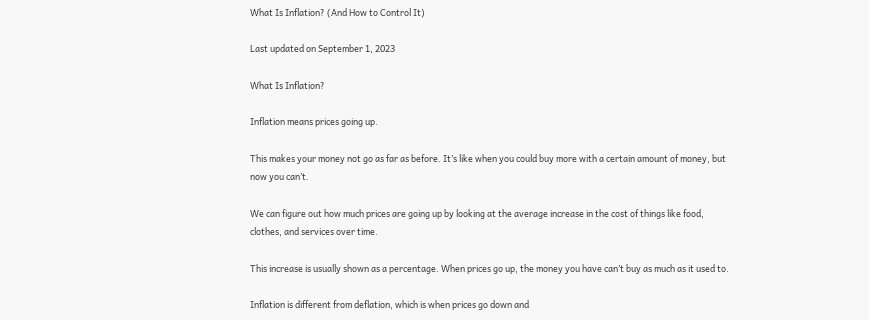What Is Inflation? (And How to Control It)

Last updated on September 1, 2023

What Is Inflation?

Inflation means prices going up.

This makes your money not go as far as before. It’s like when you could buy more with a certain amount of money, but now you can’t.

We can figure out how much prices are going up by looking at the average increase in the cost of things like food, clothes, and services over time.

This increase is usually shown as a percentage. When prices go up, the money you have can’t buy as much as it used to.

Inflation is different from deflation, which is when prices go down and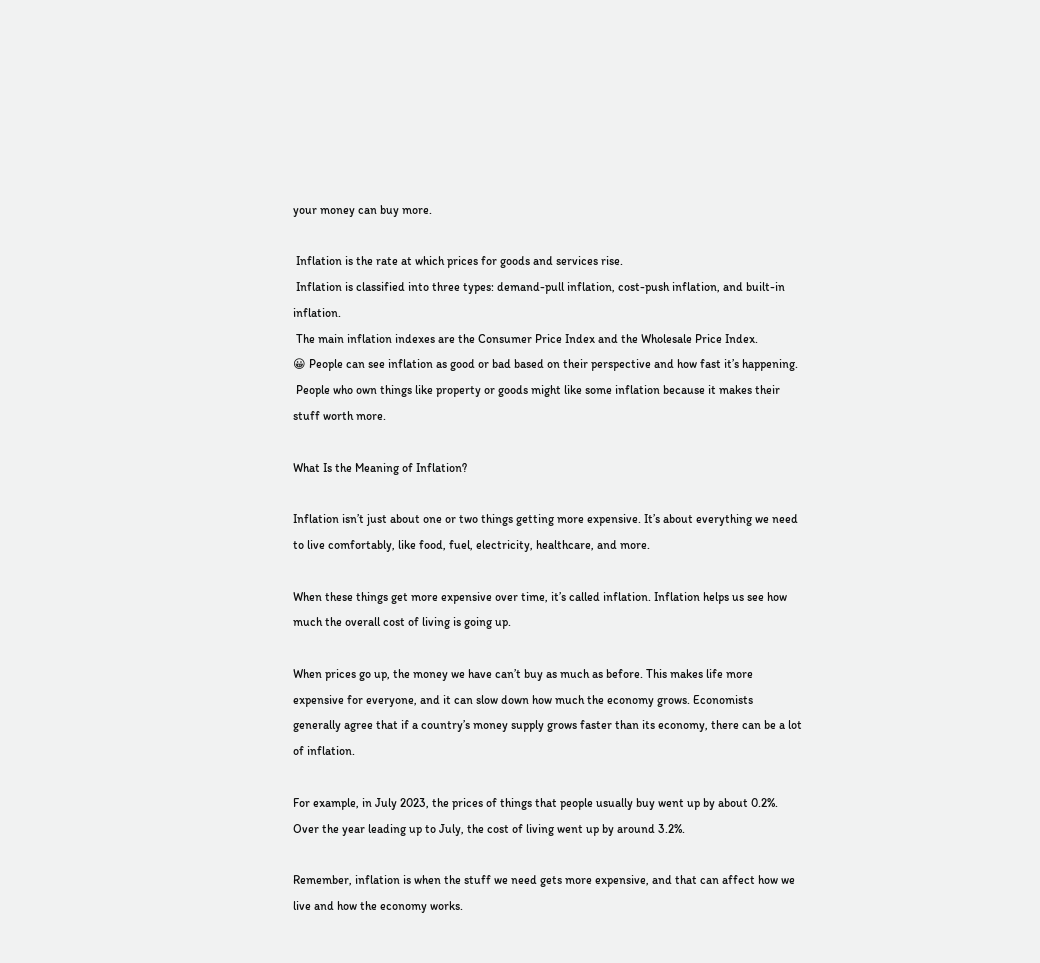your money can buy more.

 Inflation is the rate at which prices for goods and services rise.
 Inflation is classified into three types: demand-pull inflation, cost-push inflation, and built-in inflation.
 The main inflation indexes are the Consumer Price Index and the Wholesale Price Index.
😀 People can see inflation as good or bad based on their perspective and how fast it’s happening.
 People who own things like property or goods might like some inflation because it makes their stuff worth more.

What Is the Meaning of Inflation?

Inflation isn’t just about one or two things getting more expensive. It’s about everything we need to live comfortably, like food, fuel, electricity, healthcare, and more.

When these things get more expensive over time, it’s called inflation. Inflation helps us see how much the overall cost of living is going up.

When prices go up, the money we have can’t buy as much as before. This makes life more expensive for everyone, and it can slow down how much the economy grows. Economists generally agree that if a country’s money supply grows faster than its economy, there can be a lot of inflation.

For example, in July 2023, the prices of things that people usually buy went up by about 0.2%. Over the year leading up to July, the cost of living went up by around 3.2%.

Remember, inflation is when the stuff we need gets more expensive, and that can affect how we live and how the economy works.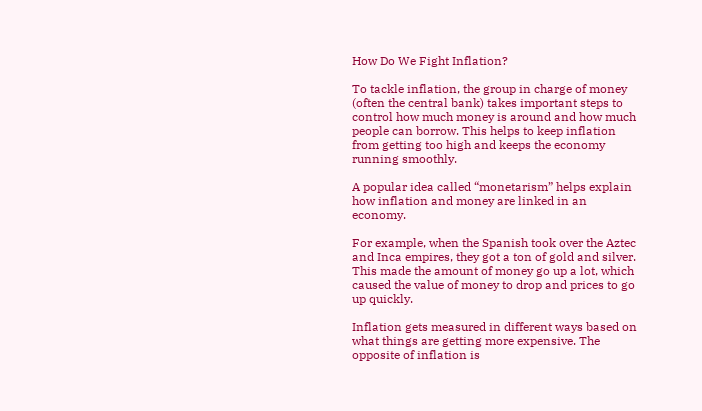How Do We Fight Inflation?

To tackle inflation, the group in charge of money (often the central bank) takes important steps to control how much money is around and how much people can borrow. This helps to keep inflation from getting too high and keeps the economy running smoothly.

A popular idea called “monetarism” helps explain how inflation and money are linked in an economy.

For example, when the Spanish took over the Aztec and Inca empires, they got a ton of gold and silver. This made the amount of money go up a lot, which caused the value of money to drop and prices to go up quickly.

Inflation gets measured in different ways based on what things are getting more expensive. The opposite of inflation is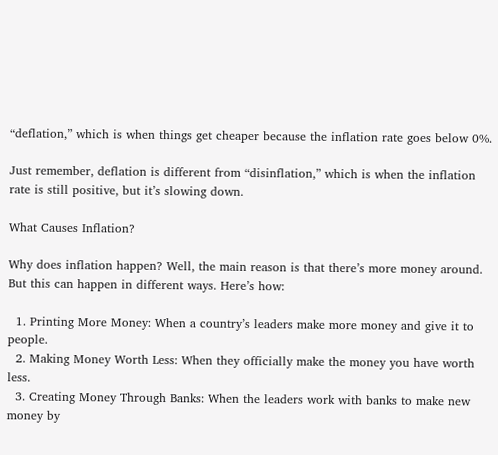“deflation,” which is when things get cheaper because the inflation rate goes below 0%.

Just remember, deflation is different from “disinflation,” which is when the inflation rate is still positive, but it’s slowing down.

What Causes Inflation?

Why does inflation happen? Well, the main reason is that there’s more money around. But this can happen in different ways. Here’s how:

  1. Printing More Money: When a country’s leaders make more money and give it to people.
  2. Making Money Worth Less: When they officially make the money you have worth less.
  3. Creating Money Through Banks: When the leaders work with banks to make new money by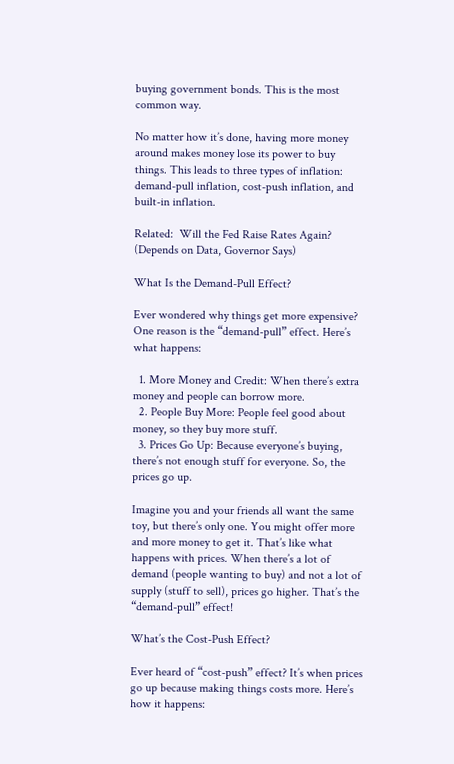buying government bonds. This is the most common way.

No matter how it’s done, having more money around makes money lose its power to buy things. This leads to three types of inflation: demand-pull inflation, cost-push inflation, and built-in inflation.

Related:  Will the Fed Raise Rates Again? (Depends on Data, Governor Says)

What Is the Demand-Pull Effect?

Ever wondered why things get more expensive? One reason is the “demand-pull” effect. Here’s what happens:

  1. More Money and Credit: When there’s extra money and people can borrow more.
  2. People Buy More: People feel good about money, so they buy more stuff.
  3. Prices Go Up: Because everyone’s buying, there’s not enough stuff for everyone. So, the prices go up.

Imagine you and your friends all want the same toy, but there’s only one. You might offer more and more money to get it. That’s like what happens with prices. When there’s a lot of demand (people wanting to buy) and not a lot of supply (stuff to sell), prices go higher. That’s the “demand-pull” effect!

What’s the Cost-Push Effect?

Ever heard of “cost-push” effect? It’s when prices go up because making things costs more. Here’s how it happens: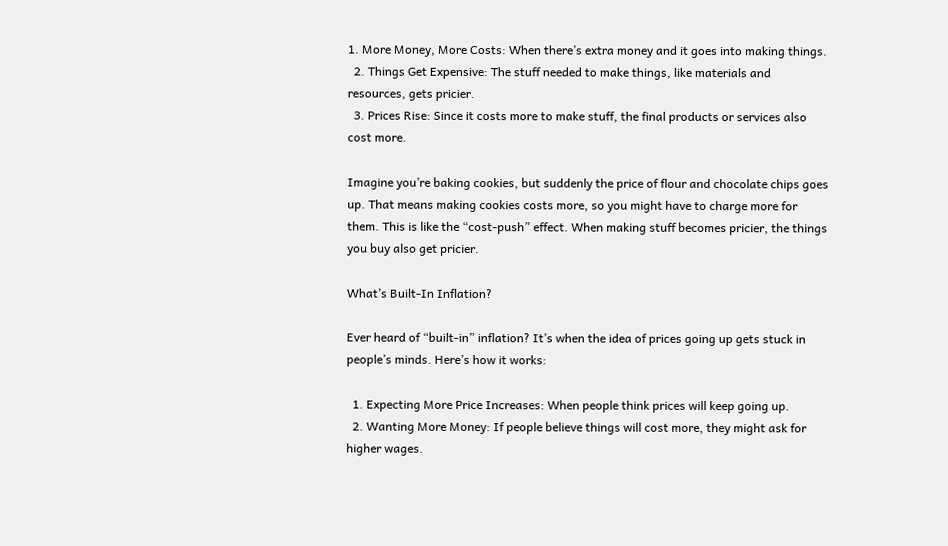1. More Money, More Costs: When there’s extra money and it goes into making things.
  2. Things Get Expensive: The stuff needed to make things, like materials and resources, gets pricier.
  3. Prices Rise: Since it costs more to make stuff, the final products or services also cost more.

Imagine you’re baking cookies, but suddenly the price of flour and chocolate chips goes up. That means making cookies costs more, so you might have to charge more for them. This is like the “cost-push” effect. When making stuff becomes pricier, the things you buy also get pricier.

What’s Built-In Inflation?

Ever heard of “built-in” inflation? It’s when the idea of prices going up gets stuck in people’s minds. Here’s how it works:

  1. Expecting More Price Increases: When people think prices will keep going up.
  2. Wanting More Money: If people believe things will cost more, they might ask for higher wages.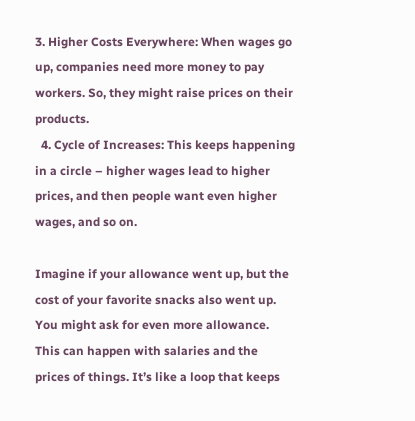3. Higher Costs Everywhere: When wages go up, companies need more money to pay workers. So, they might raise prices on their products.
  4. Cycle of Increases: This keeps happening in a circle – higher wages lead to higher prices, and then people want even higher wages, and so on.

Imagine if your allowance went up, but the cost of your favorite snacks also went up. You might ask for even more allowance. This can happen with salaries and the prices of things. It’s like a loop that keeps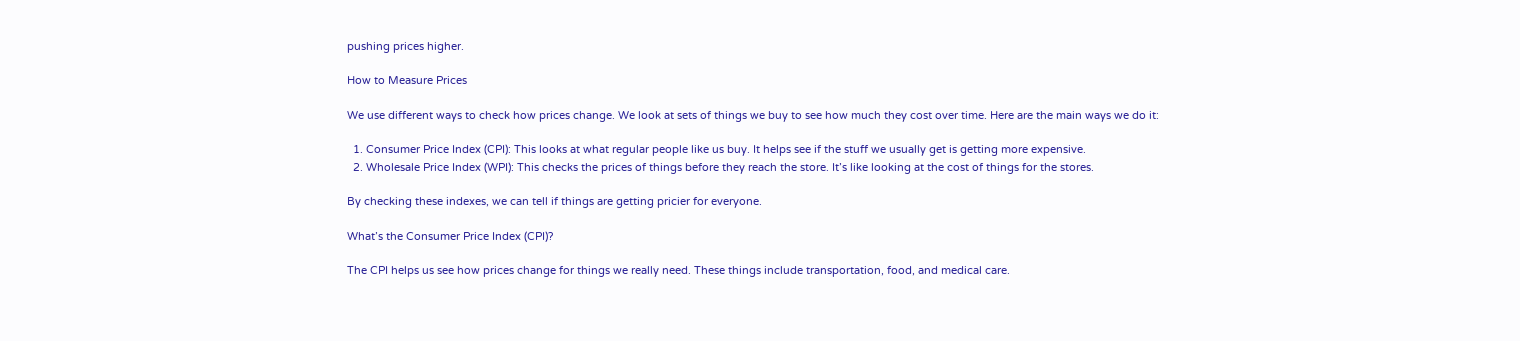pushing prices higher.

How to Measure Prices

We use different ways to check how prices change. We look at sets of things we buy to see how much they cost over time. Here are the main ways we do it:

  1. Consumer Price Index (CPI): This looks at what regular people like us buy. It helps see if the stuff we usually get is getting more expensive.
  2. Wholesale Price Index (WPI): This checks the prices of things before they reach the store. It’s like looking at the cost of things for the stores.

By checking these indexes, we can tell if things are getting pricier for everyone.

What’s the Consumer Price Index (CPI)?

The CPI helps us see how prices change for things we really need. These things include transportation, food, and medical care.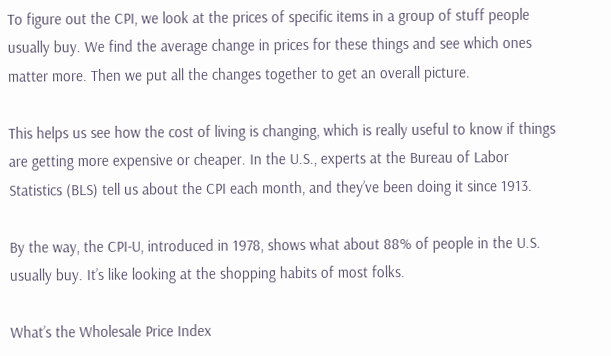To figure out the CPI, we look at the prices of specific items in a group of stuff people usually buy. We find the average change in prices for these things and see which ones matter more. Then we put all the changes together to get an overall picture.

This helps us see how the cost of living is changing, which is really useful to know if things are getting more expensive or cheaper. In the U.S., experts at the Bureau of Labor Statistics (BLS) tell us about the CPI each month, and they’ve been doing it since 1913.

By the way, the CPI-U, introduced in 1978, shows what about 88% of people in the U.S. usually buy. It’s like looking at the shopping habits of most folks.

What’s the Wholesale Price Index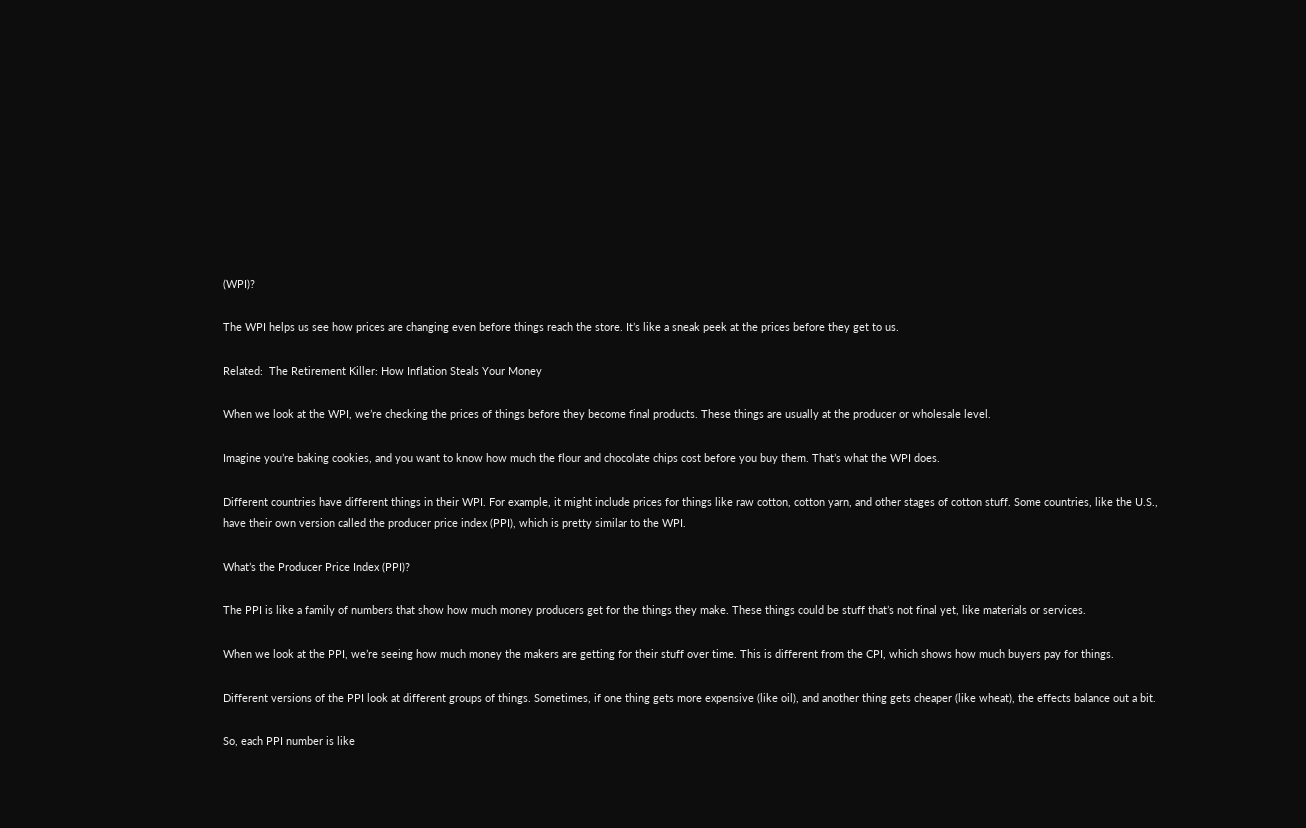(WPI)?

The WPI helps us see how prices are changing even before things reach the store. It’s like a sneak peek at the prices before they get to us.

Related:  The Retirement Killer: How Inflation Steals Your Money

When we look at the WPI, we’re checking the prices of things before they become final products. These things are usually at the producer or wholesale level.

Imagine you’re baking cookies, and you want to know how much the flour and chocolate chips cost before you buy them. That’s what the WPI does.

Different countries have different things in their WPI. For example, it might include prices for things like raw cotton, cotton yarn, and other stages of cotton stuff. Some countries, like the U.S., have their own version called the producer price index (PPI), which is pretty similar to the WPI.

What’s the Producer Price Index (PPI)?

The PPI is like a family of numbers that show how much money producers get for the things they make. These things could be stuff that’s not final yet, like materials or services.

When we look at the PPI, we’re seeing how much money the makers are getting for their stuff over time. This is different from the CPI, which shows how much buyers pay for things.

Different versions of the PPI look at different groups of things. Sometimes, if one thing gets more expensive (like oil), and another thing gets cheaper (like wheat), the effects balance out a bit.

So, each PPI number is like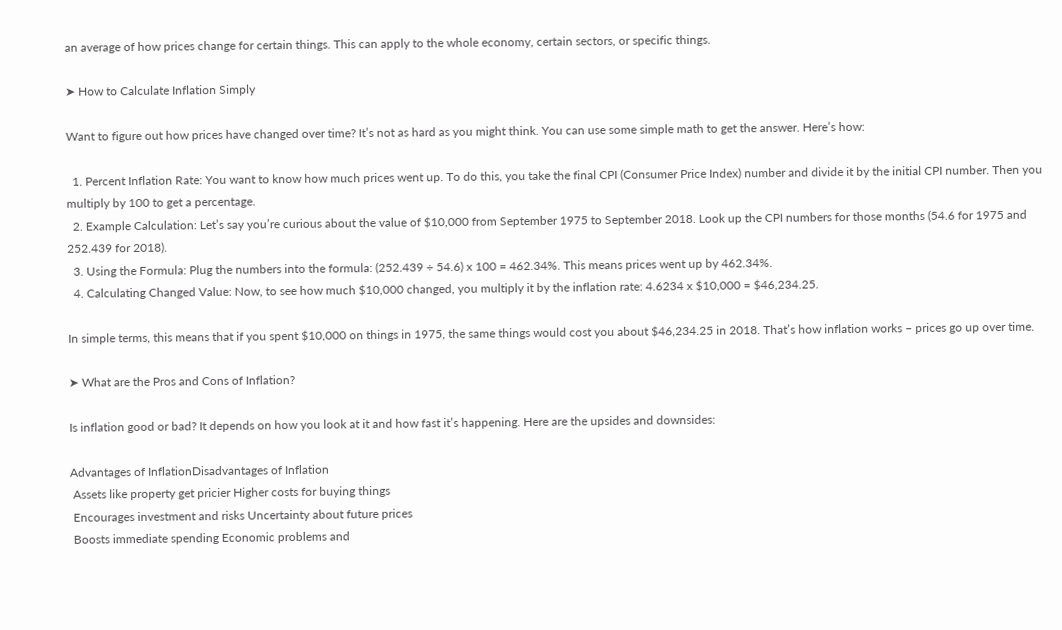an average of how prices change for certain things. This can apply to the whole economy, certain sectors, or specific things.

➤ How to Calculate Inflation Simply

Want to figure out how prices have changed over time? It’s not as hard as you might think. You can use some simple math to get the answer. Here’s how:

  1. Percent Inflation Rate: You want to know how much prices went up. To do this, you take the final CPI (Consumer Price Index) number and divide it by the initial CPI number. Then you multiply by 100 to get a percentage.
  2. Example Calculation: Let’s say you’re curious about the value of $10,000 from September 1975 to September 2018. Look up the CPI numbers for those months (54.6 for 1975 and 252.439 for 2018).
  3. Using the Formula: Plug the numbers into the formula: (252.439 ÷ 54.6) x 100 = 462.34%. This means prices went up by 462.34%.
  4. Calculating Changed Value: Now, to see how much $10,000 changed, you multiply it by the inflation rate: 4.6234 x $10,000 = $46,234.25.

In simple terms, this means that if you spent $10,000 on things in 1975, the same things would cost you about $46,234.25 in 2018. That’s how inflation works – prices go up over time.

➤ What are the Pros and Cons of Inflation?

Is inflation good or bad? It depends on how you look at it and how fast it’s happening. Here are the upsides and downsides:

Advantages of InflationDisadvantages of Inflation
 Assets like property get pricier Higher costs for buying things
 Encourages investment and risks Uncertainty about future prices
 Boosts immediate spending Economic problems and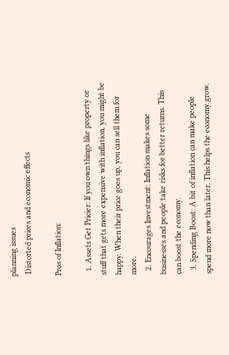planning issues
 Distorted prices and economic effects

Pros of Inflation:

  1. Assets Get Pricier: If you own things like property or stuff that gets more expensive with inflation, you might be happy. When their price goes up, you can sell them for more.
  2. Encourages Investment: Inflation makes some businesses and people take risks for better returns. This can boost the economy.
  3. Spending Boost: A bit of inflation can make people spend more now than later. This helps the economy grow.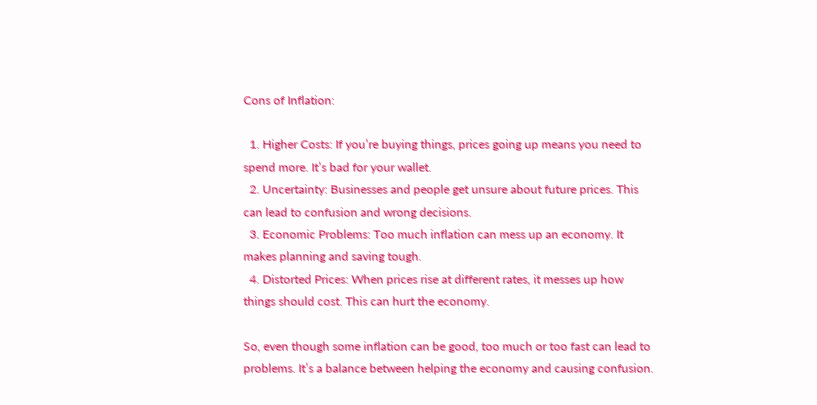Cons of Inflation:

  1. Higher Costs: If you’re buying things, prices going up means you need to spend more. It’s bad for your wallet.
  2. Uncertainty: Businesses and people get unsure about future prices. This can lead to confusion and wrong decisions.
  3. Economic Problems: Too much inflation can mess up an economy. It makes planning and saving tough.
  4. Distorted Prices: When prices rise at different rates, it messes up how things should cost. This can hurt the economy.

So, even though some inflation can be good, too much or too fast can lead to problems. It’s a balance between helping the economy and causing confusion.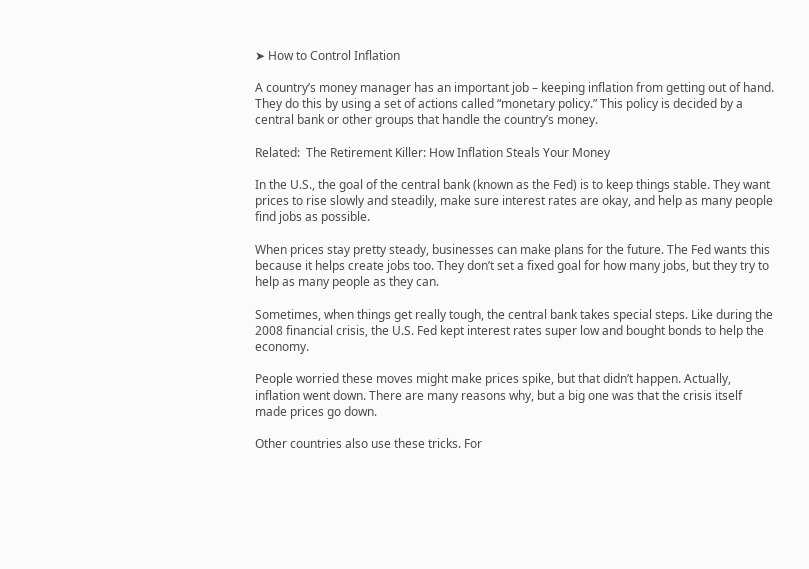➤ How to Control Inflation

A country’s money manager has an important job – keeping inflation from getting out of hand. They do this by using a set of actions called “monetary policy.” This policy is decided by a central bank or other groups that handle the country’s money.

Related:  The Retirement Killer: How Inflation Steals Your Money

In the U.S., the goal of the central bank (known as the Fed) is to keep things stable. They want prices to rise slowly and steadily, make sure interest rates are okay, and help as many people find jobs as possible.

When prices stay pretty steady, businesses can make plans for the future. The Fed wants this because it helps create jobs too. They don’t set a fixed goal for how many jobs, but they try to help as many people as they can.

Sometimes, when things get really tough, the central bank takes special steps. Like during the 2008 financial crisis, the U.S. Fed kept interest rates super low and bought bonds to help the economy.

People worried these moves might make prices spike, but that didn’t happen. Actually, inflation went down. There are many reasons why, but a big one was that the crisis itself made prices go down.

Other countries also use these tricks. For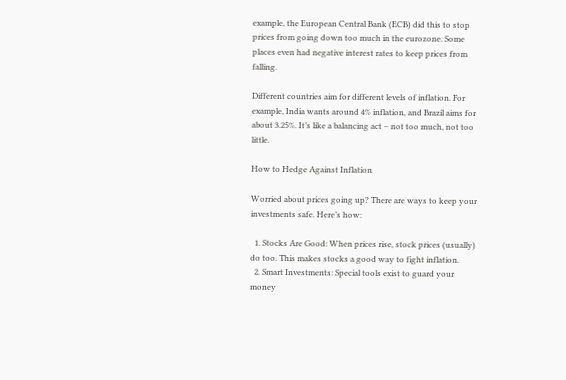example, the European Central Bank (ECB) did this to stop prices from going down too much in the eurozone. Some places even had negative interest rates to keep prices from falling.

Different countries aim for different levels of inflation. For example, India wants around 4% inflation, and Brazil aims for about 3.25%. It’s like a balancing act – not too much, not too little.

How to Hedge Against Inflation

Worried about prices going up? There are ways to keep your investments safe. Here’s how:

  1. Stocks Are Good: When prices rise, stock prices (usually) do too. This makes stocks a good way to fight inflation.
  2. Smart Investments: Special tools exist to guard your money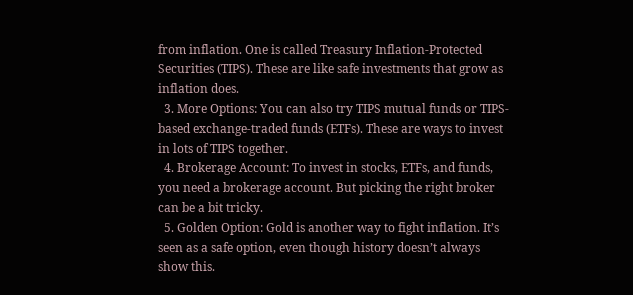from inflation. One is called Treasury Inflation-Protected Securities (TIPS). These are like safe investments that grow as inflation does.
  3. More Options: You can also try TIPS mutual funds or TIPS-based exchange-traded funds (ETFs). These are ways to invest in lots of TIPS together.
  4. Brokerage Account: To invest in stocks, ETFs, and funds, you need a brokerage account. But picking the right broker can be a bit tricky.
  5. Golden Option: Gold is another way to fight inflation. It’s seen as a safe option, even though history doesn’t always show this.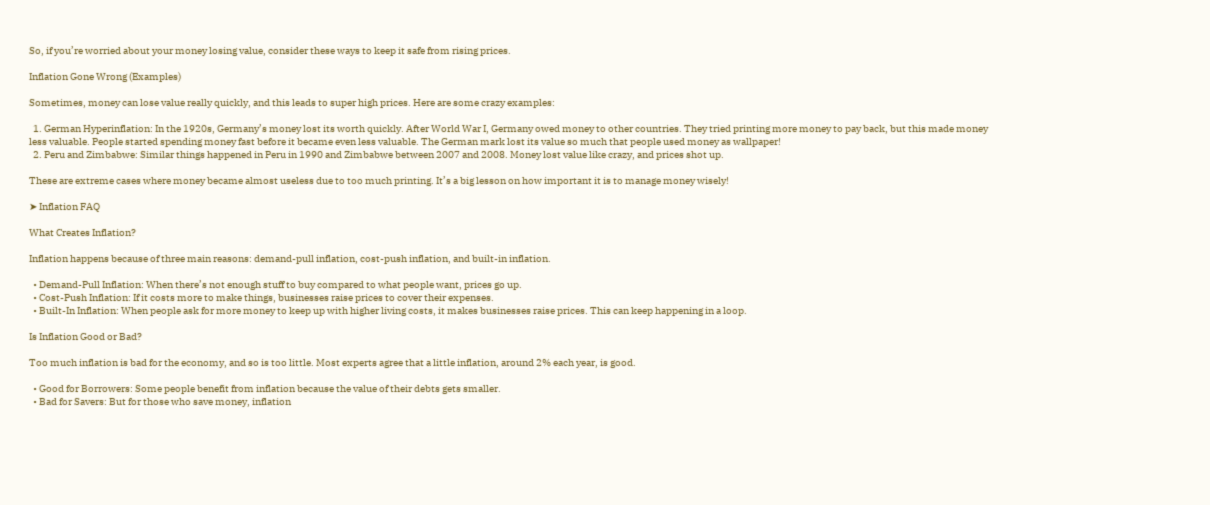So, if you’re worried about your money losing value, consider these ways to keep it safe from rising prices.

Inflation Gone Wrong (Examples)

Sometimes, money can lose value really quickly, and this leads to super high prices. Here are some crazy examples:

  1. German Hyperinflation: In the 1920s, Germany’s money lost its worth quickly. After World War I, Germany owed money to other countries. They tried printing more money to pay back, but this made money less valuable. People started spending money fast before it became even less valuable. The German mark lost its value so much that people used money as wallpaper!
  2. Peru and Zimbabwe: Similar things happened in Peru in 1990 and Zimbabwe between 2007 and 2008. Money lost value like crazy, and prices shot up.

These are extreme cases where money became almost useless due to too much printing. It’s a big lesson on how important it is to manage money wisely!

➤ Inflation FAQ

What Creates Inflation?

Inflation happens because of three main reasons: demand-pull inflation, cost-push inflation, and built-in inflation.

  • Demand-Pull Inflation: When there’s not enough stuff to buy compared to what people want, prices go up.
  • Cost-Push Inflation: If it costs more to make things, businesses raise prices to cover their expenses.
  • Built-In Inflation: When people ask for more money to keep up with higher living costs, it makes businesses raise prices. This can keep happening in a loop.

Is Inflation Good or Bad?

Too much inflation is bad for the economy, and so is too little. Most experts agree that a little inflation, around 2% each year, is good.

  • Good for Borrowers: Some people benefit from inflation because the value of their debts gets smaller.
  • Bad for Savers: But for those who save money, inflation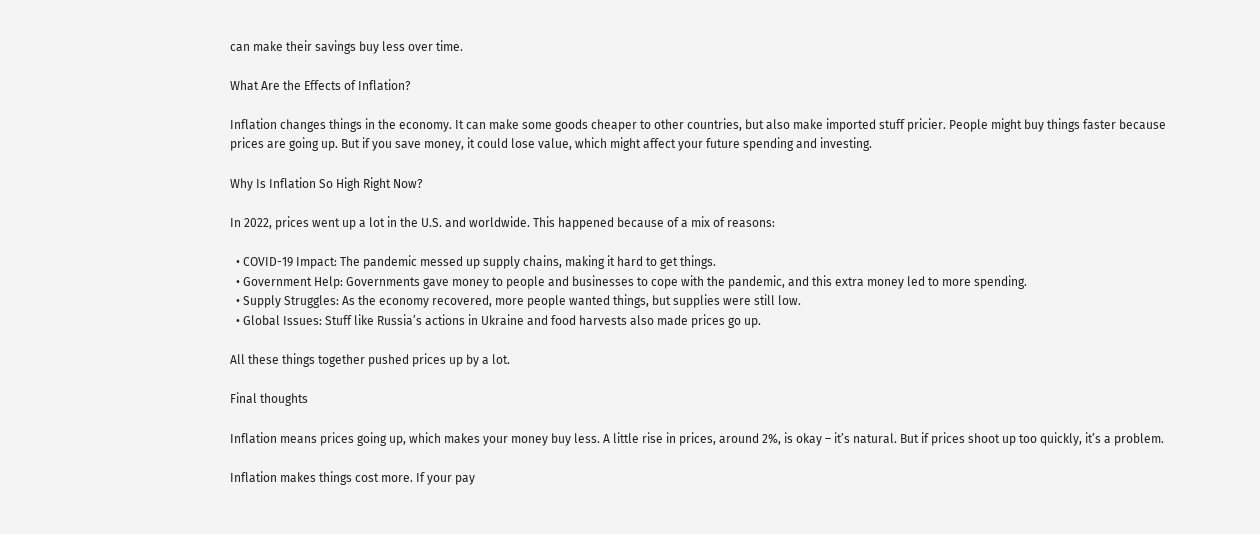can make their savings buy less over time.

What Are the Effects of Inflation?

Inflation changes things in the economy. It can make some goods cheaper to other countries, but also make imported stuff pricier. People might buy things faster because prices are going up. But if you save money, it could lose value, which might affect your future spending and investing.

Why Is Inflation So High Right Now?

In 2022, prices went up a lot in the U.S. and worldwide. This happened because of a mix of reasons:

  • COVID-19 Impact: The pandemic messed up supply chains, making it hard to get things.
  • Government Help: Governments gave money to people and businesses to cope with the pandemic, and this extra money led to more spending.
  • Supply Struggles: As the economy recovered, more people wanted things, but supplies were still low.
  • Global Issues: Stuff like Russia’s actions in Ukraine and food harvests also made prices go up.

All these things together pushed prices up by a lot.

Final thoughts

Inflation means prices going up, which makes your money buy less. A little rise in prices, around 2%, is okay – it’s natural. But if prices shoot up too quickly, it’s a problem.

Inflation makes things cost more. If your pay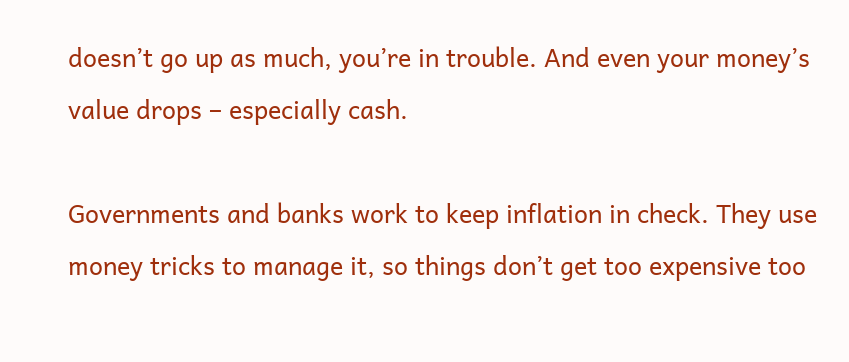doesn’t go up as much, you’re in trouble. And even your money’s value drops – especially cash.

Governments and banks work to keep inflation in check. They use money tricks to manage it, so things don’t get too expensive too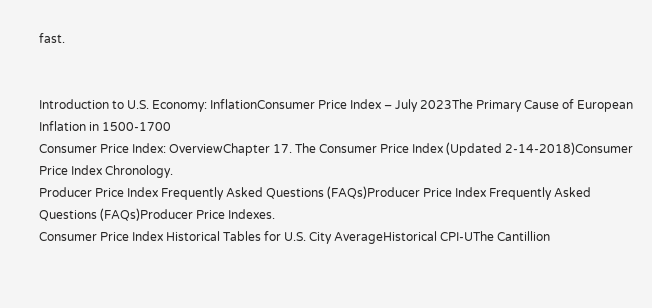fast.


Introduction to U.S. Economy: InflationConsumer Price Index – July 2023The Primary Cause of European Inflation in 1500-1700
Consumer Price Index: OverviewChapter 17. The Consumer Price Index (Updated 2-14-2018)Consumer Price Index Chronology.
Producer Price Index Frequently Asked Questions (FAQs)Producer Price Index Frequently Asked Questions (FAQs)Producer Price Indexes.
Consumer Price Index Historical Tables for U.S. City AverageHistorical CPI-UThe Cantillion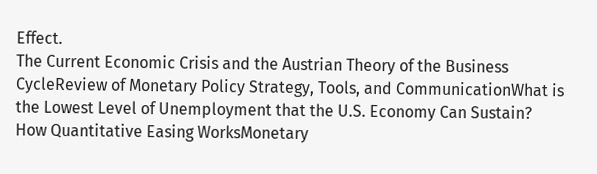Effect.
The Current Economic Crisis and the Austrian Theory of the Business CycleReview of Monetary Policy Strategy, Tools, and CommunicationWhat is the Lowest Level of Unemployment that the U.S. Economy Can Sustain?
How Quantitative Easing WorksMonetary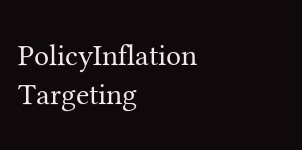PolicyInflation Targeting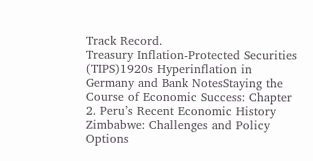Track Record.
Treasury Inflation-Protected Securities (TIPS)1920s Hyperinflation in Germany and Bank NotesStaying the Course of Economic Success: Chapter 2. Peru’s Recent Economic History
Zimbabwe: Challenges and Policy Options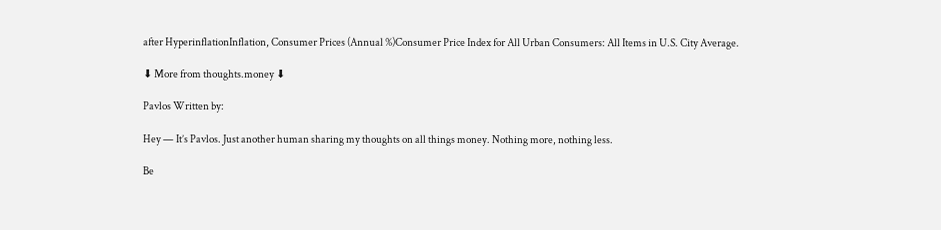after HyperinflationInflation, Consumer Prices (Annual %)Consumer Price Index for All Urban Consumers: All Items in U.S. City Average.

⬇ More from thoughts.money ⬇

Pavlos Written by:

Hey — It’s Pavlos. Just another human sharing my thoughts on all things money. Nothing more, nothing less.

Be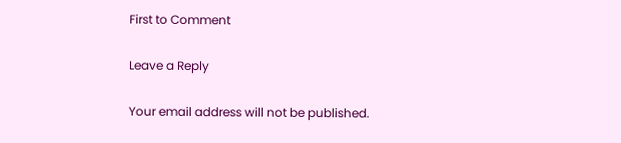First to Comment

Leave a Reply

Your email address will not be published.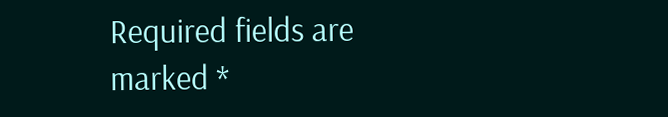Required fields are marked *